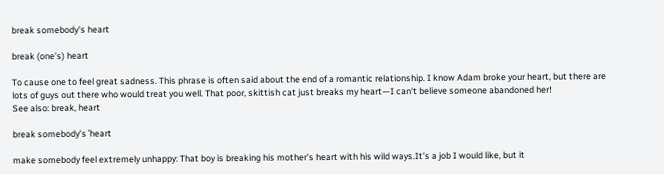break somebody's heart

break (one's) heart

To cause one to feel great sadness. This phrase is often said about the end of a romantic relationship. I know Adam broke your heart, but there are lots of guys out there who would treat you well. That poor, skittish cat just breaks my heart—I can't believe someone abandoned her!
See also: break, heart

break somebody’s ˈheart

make somebody feel extremely unhappy: That boy is breaking his mother’s heart with his wild ways.It’s a job I would like, but it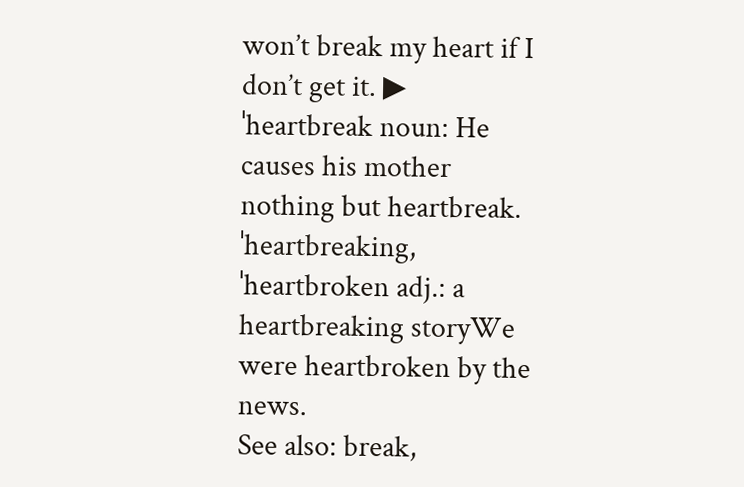won’t break my heart if I don’t get it. ▶ ˈheartbreak noun: He causes his mother nothing but heartbreak. ˈheartbreaking, ˈheartbroken adj.: a heartbreaking storyWe were heartbroken by the news.
See also: break,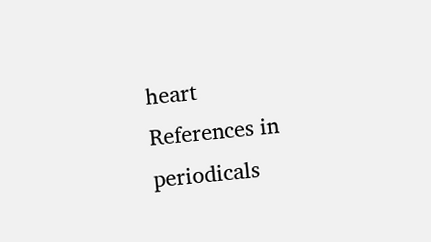heart
References in periodicals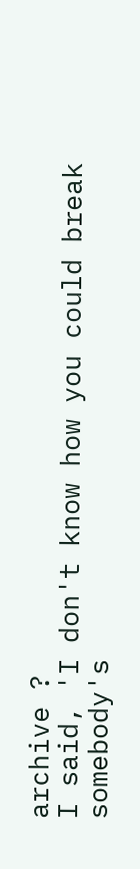archive ?
I said, 'I don't know how you could break somebody's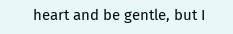heart and be gentle, but I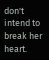don't intend to break her heart.